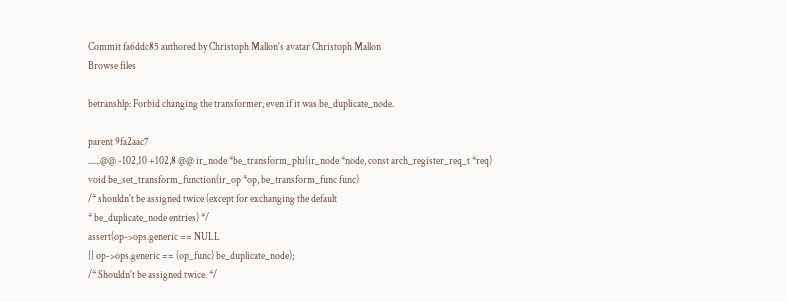Commit fa6ddc85 authored by Christoph Mallon's avatar Christoph Mallon
Browse files

betranshlp: Forbid changing the transformer, even if it was be_duplicate_node.

parent 9fa2aac7
......@@ -102,10 +102,8 @@ ir_node *be_transform_phi(ir_node *node, const arch_register_req_t *req)
void be_set_transform_function(ir_op *op, be_transform_func func)
/* shouldn't be assigned twice (except for exchanging the default
* be_duplicate_node entries) */
assert(op->ops.generic == NULL
|| op->ops.generic == (op_func) be_duplicate_node);
/* Shouldn't be assigned twice. */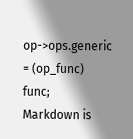op->ops.generic = (op_func) func;
Markdown is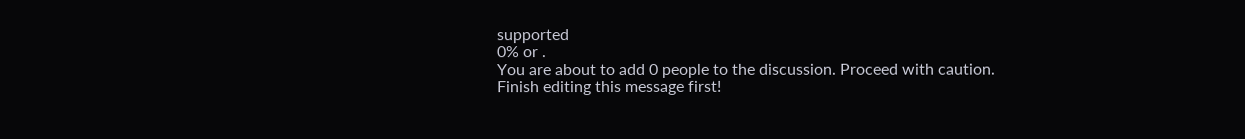supported
0% or .
You are about to add 0 people to the discussion. Proceed with caution.
Finish editing this message first!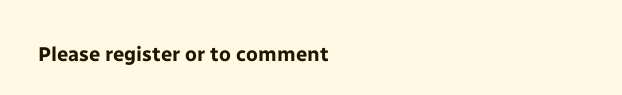Please register or to comment